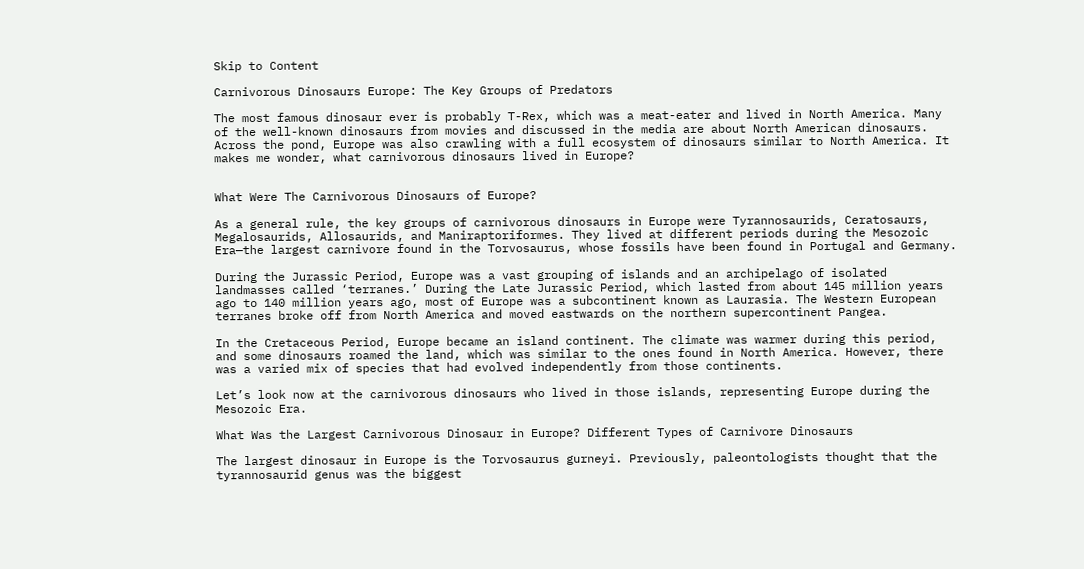Skip to Content

Carnivorous Dinosaurs Europe: The Key Groups of Predators

The most famous dinosaur ever is probably T-Rex, which was a meat-eater and lived in North America. Many of the well-known dinosaurs from movies and discussed in the media are about North American dinosaurs. Across the pond, Europe was also crawling with a full ecosystem of dinosaurs similar to North America. It makes me wonder, what carnivorous dinosaurs lived in Europe?


What Were The Carnivorous Dinosaurs of Europe?

As a general rule, the key groups of carnivorous dinosaurs in Europe were Tyrannosaurids, Ceratosaurs, Megalosaurids, Allosaurids, and Maniraptoriformes. They lived at different periods during the Mesozoic Era—the largest carnivore found in the Torvosaurus, whose fossils have been found in Portugal and Germany.

During the Jurassic Period, Europe was a vast grouping of islands and an archipelago of isolated landmasses called ‘terranes.’ During the Late Jurassic Period, which lasted from about 145 million years ago to 140 million years ago, most of Europe was a subcontinent known as Laurasia. The Western European terranes broke off from North America and moved eastwards on the northern supercontinent Pangea.

In the Cretaceous Period, Europe became an island continent. The climate was warmer during this period, and some dinosaurs roamed the land, which was similar to the ones found in North America. However, there was a varied mix of species that had evolved independently from those continents.

Let’s look now at the carnivorous dinosaurs who lived in those islands, representing Europe during the Mesozoic Era.

What Was the Largest Carnivorous Dinosaur in Europe? Different Types of Carnivore Dinosaurs

The largest dinosaur in Europe is the Torvosaurus gurneyi. Previously, paleontologists thought that the tyrannosaurid genus was the biggest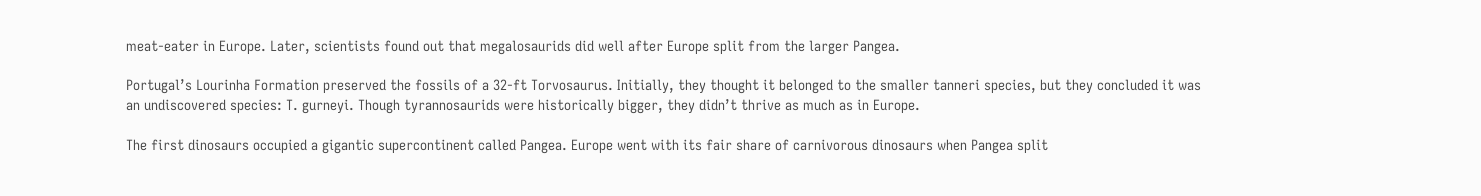meat-eater in Europe. Later, scientists found out that megalosaurids did well after Europe split from the larger Pangea.

Portugal’s Lourinha Formation preserved the fossils of a 32-ft Torvosaurus. Initially, they thought it belonged to the smaller tanneri species, but they concluded it was an undiscovered species: T. gurneyi. Though tyrannosaurids were historically bigger, they didn’t thrive as much as in Europe.

The first dinosaurs occupied a gigantic supercontinent called Pangea. Europe went with its fair share of carnivorous dinosaurs when Pangea split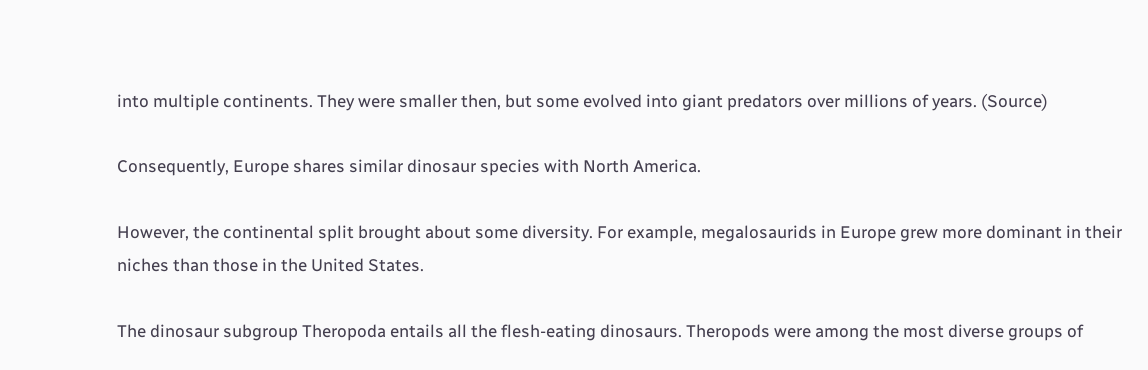into multiple continents. They were smaller then, but some evolved into giant predators over millions of years. (Source)

Consequently, Europe shares similar dinosaur species with North America.

However, the continental split brought about some diversity. For example, megalosaurids in Europe grew more dominant in their niches than those in the United States.

The dinosaur subgroup Theropoda entails all the flesh-eating dinosaurs. Theropods were among the most diverse groups of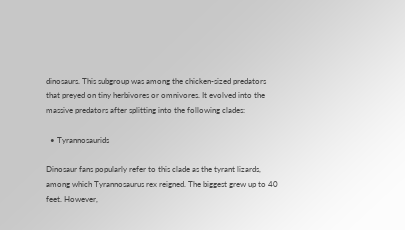dinosaurs. This subgroup was among the chicken-sized predators that preyed on tiny herbivores or omnivores. It evolved into the massive predators after splitting into the following clades:

  • Tyrannosaurids

Dinosaur fans popularly refer to this clade as the tyrant lizards, among which Tyrannosaurus rex reigned. The biggest grew up to 40 feet. However,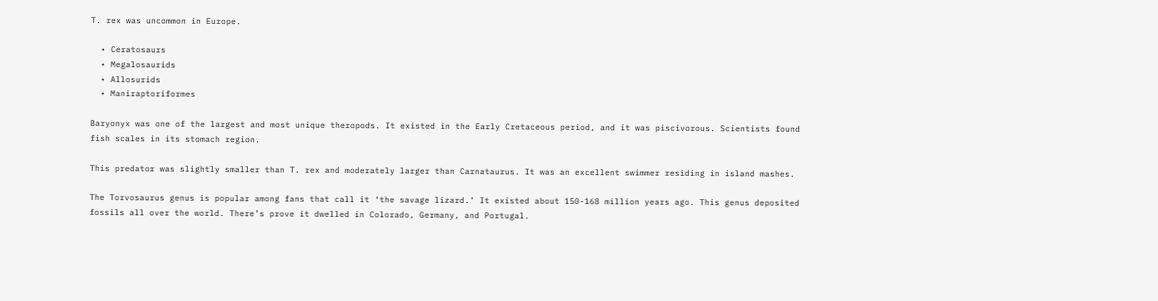T. rex was uncommon in Europe.

  • Ceratosaurs
  • Megalosaurids
  • Allosurids
  • Maniraptoriformes

Baryonyx was one of the largest and most unique theropods. It existed in the Early Cretaceous period, and it was piscivorous. Scientists found fish scales in its stomach region.

This predator was slightly smaller than T. rex and moderately larger than Carnataurus. It was an excellent swimmer residing in island mashes.

The Torvosaurus genus is popular among fans that call it ‘the savage lizard.’ It existed about 150-168 million years ago. This genus deposited fossils all over the world. There’s prove it dwelled in Colorado, Germany, and Portugal.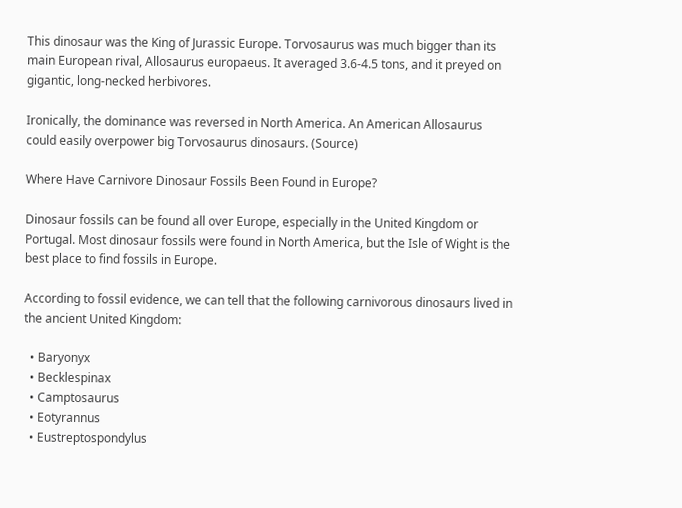This dinosaur was the King of Jurassic Europe. Torvosaurus was much bigger than its main European rival, Allosaurus europaeus. It averaged 3.6-4.5 tons, and it preyed on gigantic, long-necked herbivores.

Ironically, the dominance was reversed in North America. An American Allosaurus could easily overpower big Torvosaurus dinosaurs. (Source)

Where Have Carnivore Dinosaur Fossils Been Found in Europe?

Dinosaur fossils can be found all over Europe, especially in the United Kingdom or Portugal. Most dinosaur fossils were found in North America, but the Isle of Wight is the best place to find fossils in Europe.

According to fossil evidence, we can tell that the following carnivorous dinosaurs lived in the ancient United Kingdom:

  • Baryonyx
  • Becklespinax
  • Camptosaurus
  • Eotyrannus
  • Eustreptospondylus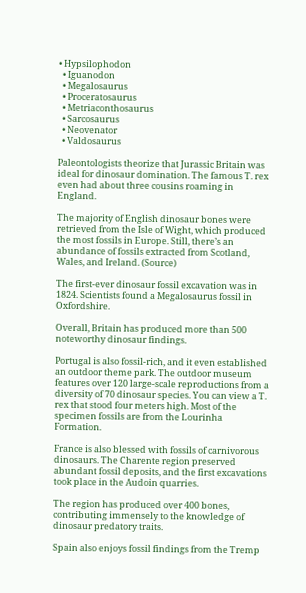• Hypsilophodon
  • Iguanodon
  • Megalosaurus
  • Proceratosaurus
  • Metriaconthosaurus
  • Sarcosaurus
  • Neovenator
  • Valdosaurus

Paleontologists theorize that Jurassic Britain was ideal for dinosaur domination. The famous T. rex even had about three cousins roaming in England.

The majority of English dinosaur bones were retrieved from the Isle of Wight, which produced the most fossils in Europe. Still, there’s an abundance of fossils extracted from Scotland, Wales, and Ireland. (Source)

The first-ever dinosaur fossil excavation was in 1824. Scientists found a Megalosaurus fossil in Oxfordshire.

Overall, Britain has produced more than 500 noteworthy dinosaur findings.

Portugal is also fossil-rich, and it even established an outdoor theme park. The outdoor museum features over 120 large-scale reproductions from a diversity of 70 dinosaur species. You can view a T. rex that stood four meters high. Most of the specimen fossils are from the Lourinha Formation.

France is also blessed with fossils of carnivorous dinosaurs. The Charente region preserved abundant fossil deposits, and the first excavations took place in the Audoin quarries.

The region has produced over 400 bones, contributing immensely to the knowledge of dinosaur predatory traits.

Spain also enjoys fossil findings from the Tremp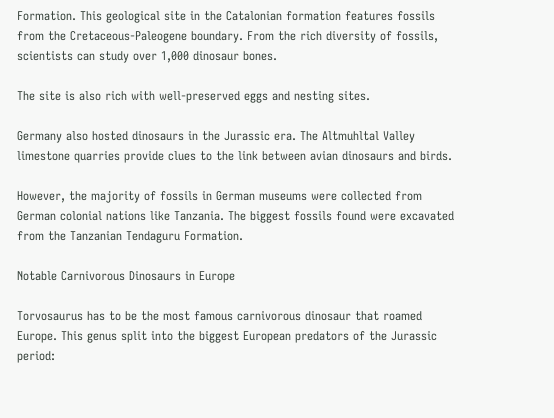Formation. This geological site in the Catalonian formation features fossils from the Cretaceous-Paleogene boundary. From the rich diversity of fossils, scientists can study over 1,000 dinosaur bones.

The site is also rich with well-preserved eggs and nesting sites.

Germany also hosted dinosaurs in the Jurassic era. The Altmuhltal Valley limestone quarries provide clues to the link between avian dinosaurs and birds.

However, the majority of fossils in German museums were collected from German colonial nations like Tanzania. The biggest fossils found were excavated from the Tanzanian Tendaguru Formation.

Notable Carnivorous Dinosaurs in Europe

Torvosaurus has to be the most famous carnivorous dinosaur that roamed Europe. This genus split into the biggest European predators of the Jurassic period: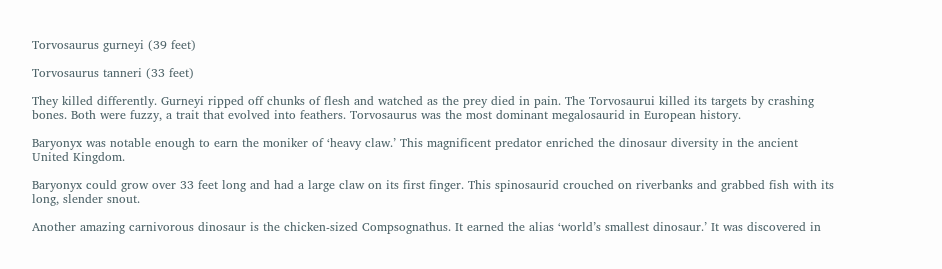Torvosaurus gurneyi (39 feet)

Torvosaurus tanneri (33 feet)

They killed differently. Gurneyi ripped off chunks of flesh and watched as the prey died in pain. The Torvosaurui killed its targets by crashing bones. Both were fuzzy, a trait that evolved into feathers. Torvosaurus was the most dominant megalosaurid in European history.

Baryonyx was notable enough to earn the moniker of ‘heavy claw.’ This magnificent predator enriched the dinosaur diversity in the ancient United Kingdom.

Baryonyx could grow over 33 feet long and had a large claw on its first finger. This spinosaurid crouched on riverbanks and grabbed fish with its long, slender snout.

Another amazing carnivorous dinosaur is the chicken-sized Compsognathus. It earned the alias ‘world’s smallest dinosaur.’ It was discovered in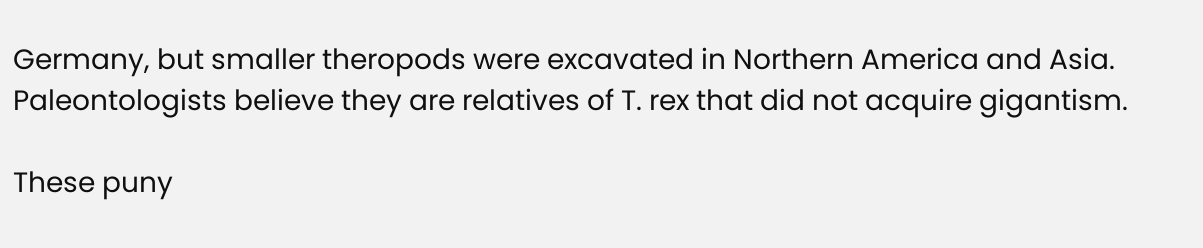Germany, but smaller theropods were excavated in Northern America and Asia. Paleontologists believe they are relatives of T. rex that did not acquire gigantism.

These puny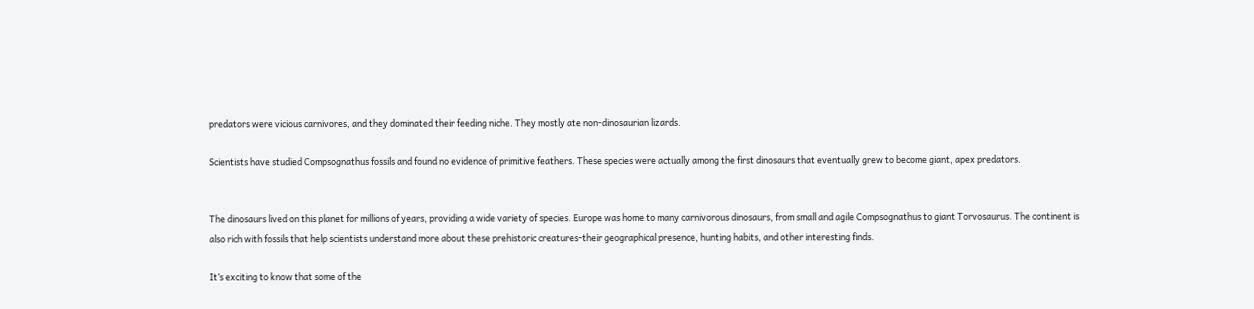predators were vicious carnivores, and they dominated their feeding niche. They mostly ate non-dinosaurian lizards.

Scientists have studied Compsognathus fossils and found no evidence of primitive feathers. These species were actually among the first dinosaurs that eventually grew to become giant, apex predators.


The dinosaurs lived on this planet for millions of years, providing a wide variety of species. Europe was home to many carnivorous dinosaurs, from small and agile Compsognathus to giant Torvosaurus. The continent is also rich with fossils that help scientists understand more about these prehistoric creatures-their geographical presence, hunting habits, and other interesting finds.

It’s exciting to know that some of the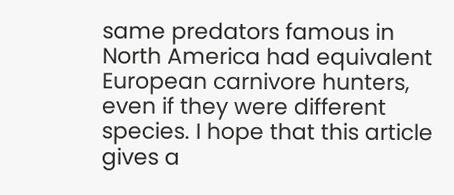same predators famous in North America had equivalent European carnivore hunters, even if they were different species. I hope that this article gives a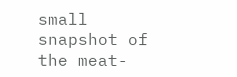small snapshot of the meat-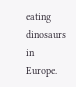eating dinosaurs in Europe.